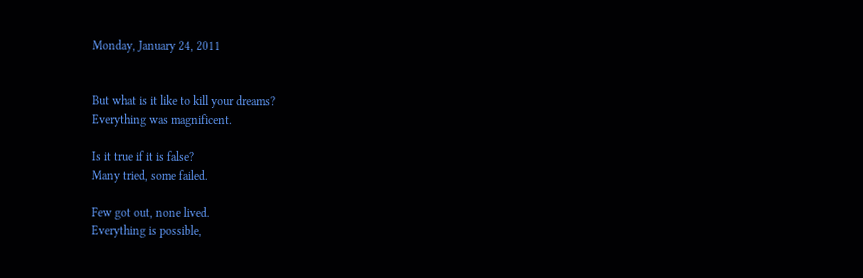Monday, January 24, 2011


But what is it like to kill your dreams?
Everything was magnificent.

Is it true if it is false?
Many tried, some failed.

Few got out, none lived.
Everything is possible,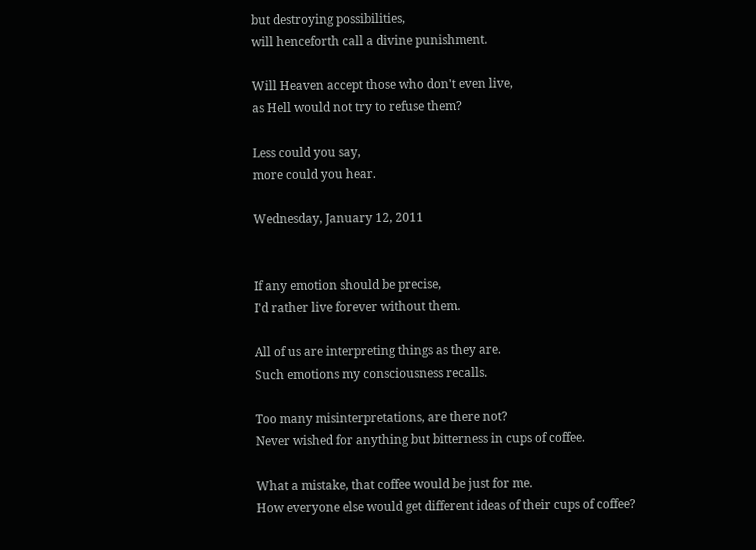but destroying possibilities,
will henceforth call a divine punishment.

Will Heaven accept those who don't even live,
as Hell would not try to refuse them?

Less could you say,
more could you hear.

Wednesday, January 12, 2011


If any emotion should be precise,
I'd rather live forever without them.

All of us are interpreting things as they are.
Such emotions my consciousness recalls.

Too many misinterpretations, are there not?
Never wished for anything but bitterness in cups of coffee.

What a mistake, that coffee would be just for me.
How everyone else would get different ideas of their cups of coffee?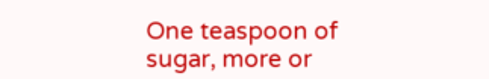One teaspoon of sugar, more or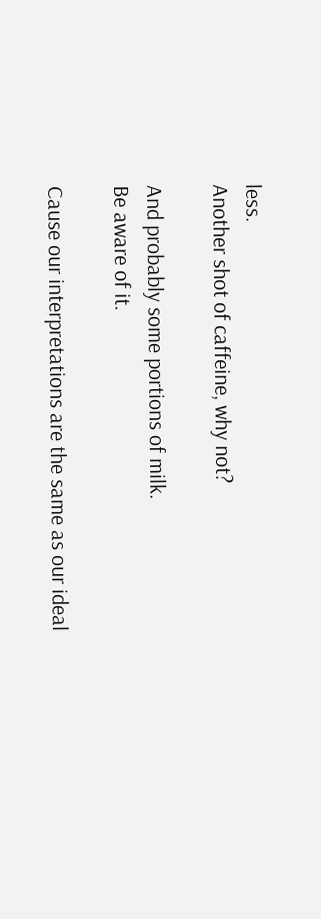less.
Another shot of caffeine, why not?

And probably some portions of milk.
Be aware of it.

Cause our interpretations are the same as our ideal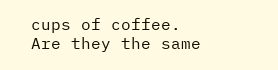cups of coffee.
Are they the same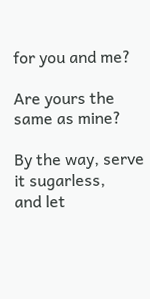for you and me?

Are yours the same as mine?

By the way, serve it sugarless,
and let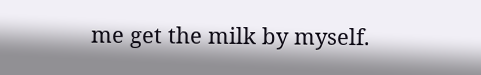me get the milk by myself.